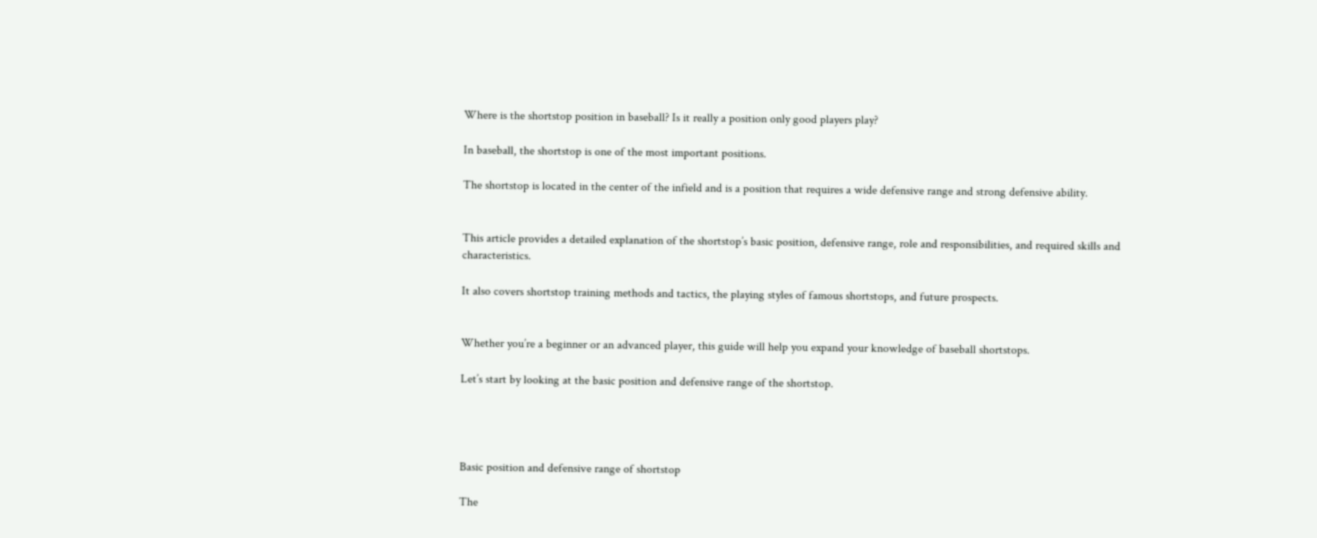Where is the shortstop position in baseball? Is it really a position only good players play?

In baseball, the shortstop is one of the most important positions.

The shortstop is located in the center of the infield and is a position that requires a wide defensive range and strong defensive ability.


This article provides a detailed explanation of the shortstop’s basic position, defensive range, role and responsibilities, and required skills and characteristics.

It also covers shortstop training methods and tactics, the playing styles of famous shortstops, and future prospects.


Whether you’re a beginner or an advanced player, this guide will help you expand your knowledge of baseball shortstops.

Let’s start by looking at the basic position and defensive range of the shortstop.




Basic position and defensive range of shortstop

The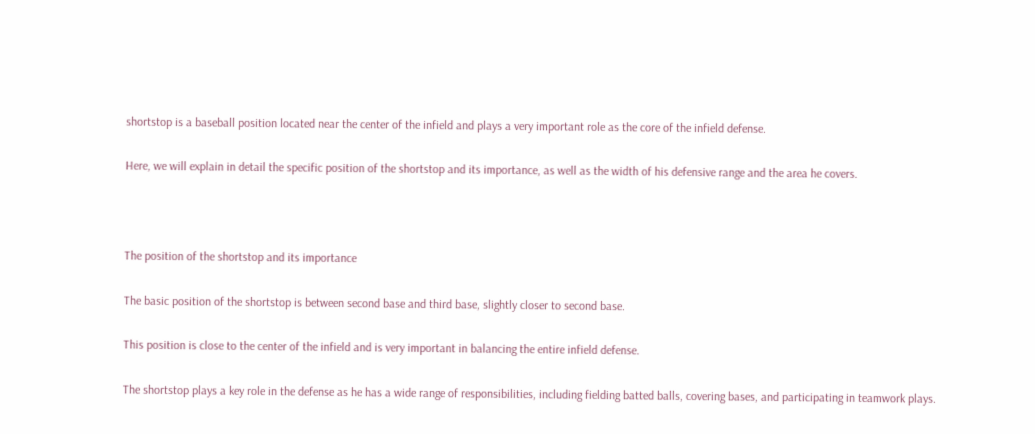shortstop is a baseball position located near the center of the infield and plays a very important role as the core of the infield defense.

Here, we will explain in detail the specific position of the shortstop and its importance, as well as the width of his defensive range and the area he covers.



The position of the shortstop and its importance

The basic position of the shortstop is between second base and third base, slightly closer to second base.

This position is close to the center of the infield and is very important in balancing the entire infield defense.

The shortstop plays a key role in the defense as he has a wide range of responsibilities, including fielding batted balls, covering bases, and participating in teamwork plays.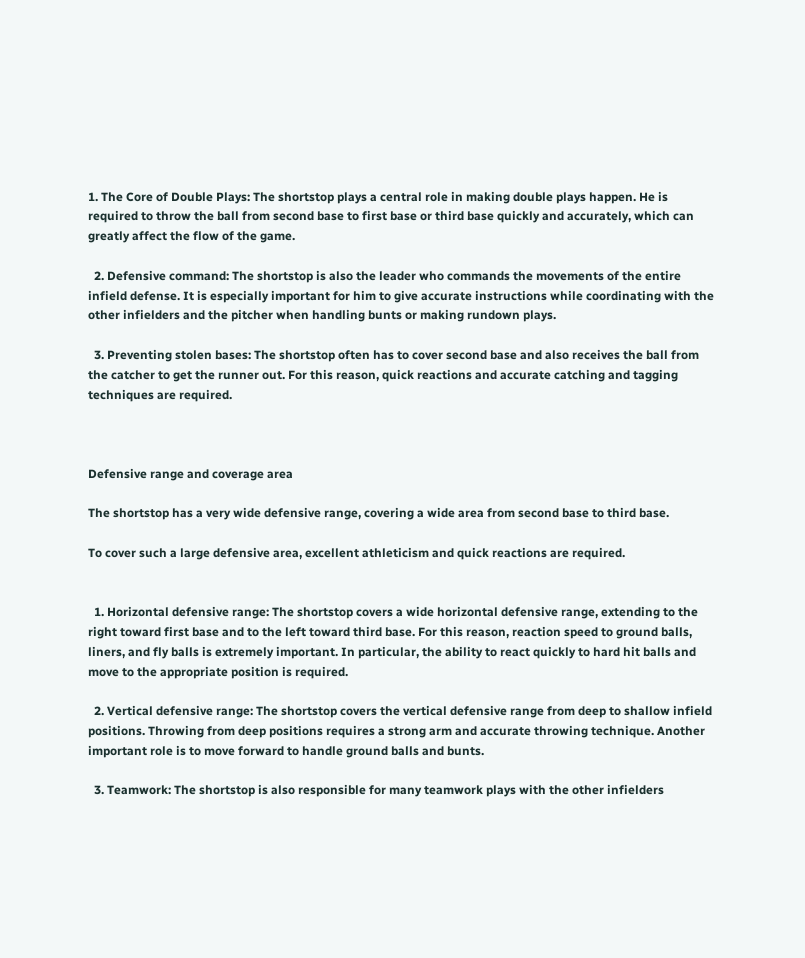1. The Core of Double Plays: The shortstop plays a central role in making double plays happen. He is required to throw the ball from second base to first base or third base quickly and accurately, which can greatly affect the flow of the game.

  2. Defensive command: The shortstop is also the leader who commands the movements of the entire infield defense. It is especially important for him to give accurate instructions while coordinating with the other infielders and the pitcher when handling bunts or making rundown plays.

  3. Preventing stolen bases: The shortstop often has to cover second base and also receives the ball from the catcher to get the runner out. For this reason, quick reactions and accurate catching and tagging techniques are required.



Defensive range and coverage area

The shortstop has a very wide defensive range, covering a wide area from second base to third base.

To cover such a large defensive area, excellent athleticism and quick reactions are required.


  1. Horizontal defensive range: The shortstop covers a wide horizontal defensive range, extending to the right toward first base and to the left toward third base. For this reason, reaction speed to ground balls, liners, and fly balls is extremely important. In particular, the ability to react quickly to hard hit balls and move to the appropriate position is required.

  2. Vertical defensive range: The shortstop covers the vertical defensive range from deep to shallow infield positions. Throwing from deep positions requires a strong arm and accurate throwing technique. Another important role is to move forward to handle ground balls and bunts.

  3. Teamwork: The shortstop is also responsible for many teamwork plays with the other infielders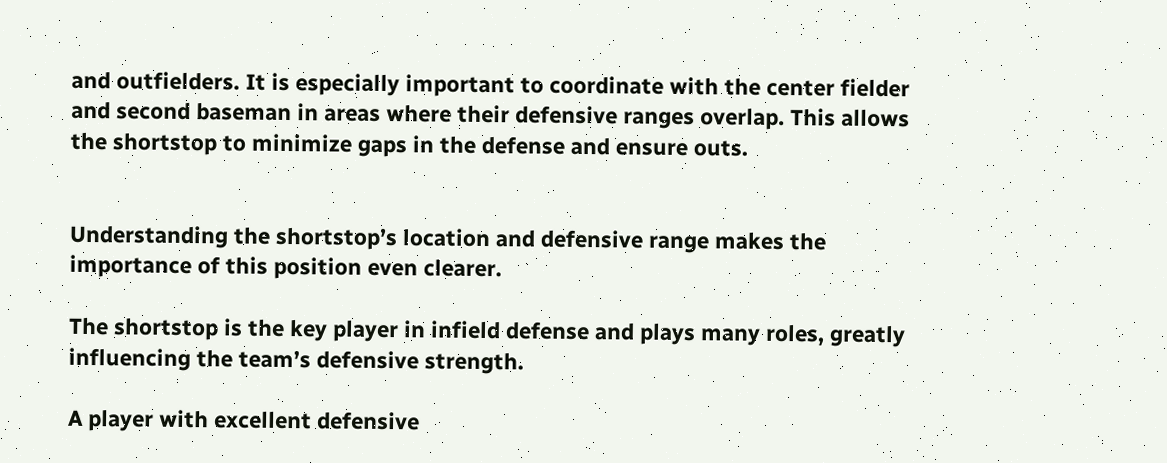and outfielders. It is especially important to coordinate with the center fielder and second baseman in areas where their defensive ranges overlap. This allows the shortstop to minimize gaps in the defense and ensure outs.


Understanding the shortstop’s location and defensive range makes the importance of this position even clearer.

The shortstop is the key player in infield defense and plays many roles, greatly influencing the team’s defensive strength.

A player with excellent defensive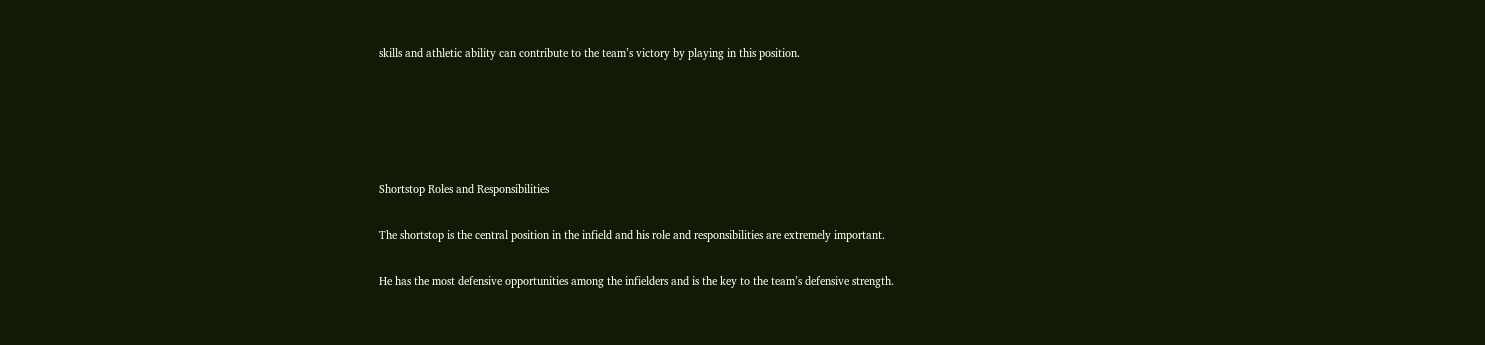skills and athletic ability can contribute to the team’s victory by playing in this position.





Shortstop Roles and Responsibilities

The shortstop is the central position in the infield and his role and responsibilities are extremely important.

He has the most defensive opportunities among the infielders and is the key to the team’s defensive strength.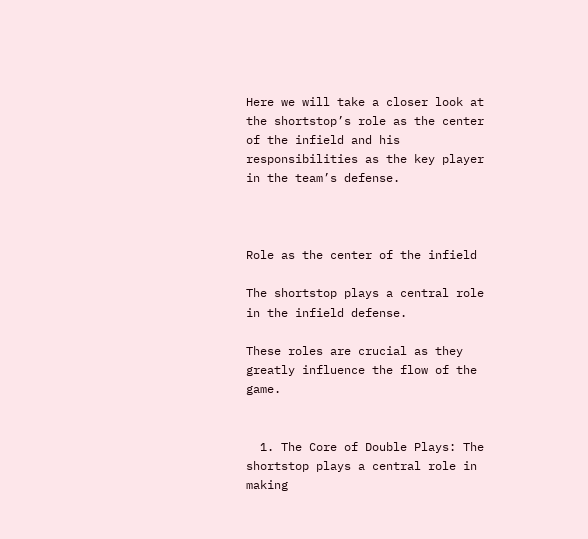Here we will take a closer look at the shortstop’s role as the center of the infield and his responsibilities as the key player in the team’s defense.



Role as the center of the infield

The shortstop plays a central role in the infield defense.

These roles are crucial as they greatly influence the flow of the game.


  1. The Core of Double Plays: The shortstop plays a central role in making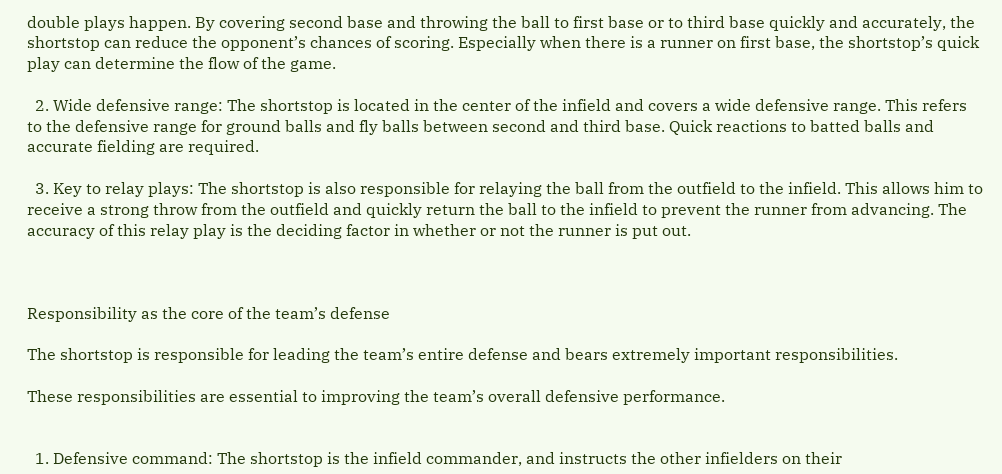double plays happen. By covering second base and throwing the ball to first base or to third base quickly and accurately, the shortstop can reduce the opponent’s chances of scoring. Especially when there is a runner on first base, the shortstop’s quick play can determine the flow of the game.

  2. Wide defensive range: The shortstop is located in the center of the infield and covers a wide defensive range. This refers to the defensive range for ground balls and fly balls between second and third base. Quick reactions to batted balls and accurate fielding are required.

  3. Key to relay plays: The shortstop is also responsible for relaying the ball from the outfield to the infield. This allows him to receive a strong throw from the outfield and quickly return the ball to the infield to prevent the runner from advancing. The accuracy of this relay play is the deciding factor in whether or not the runner is put out.



Responsibility as the core of the team’s defense

The shortstop is responsible for leading the team’s entire defense and bears extremely important responsibilities.

These responsibilities are essential to improving the team’s overall defensive performance.


  1. Defensive command: The shortstop is the infield commander, and instructs the other infielders on their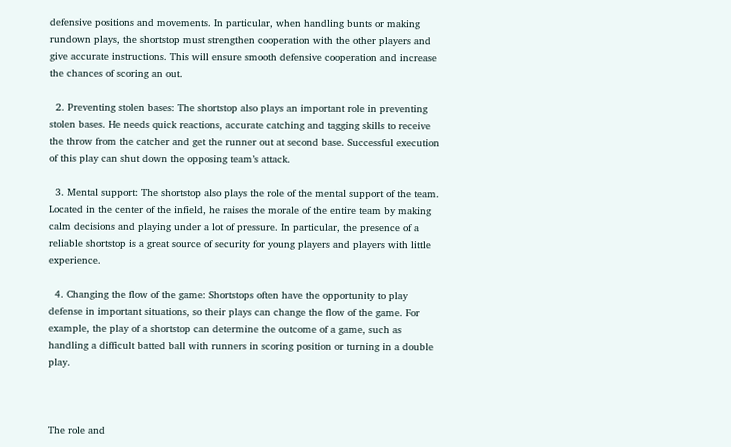defensive positions and movements. In particular, when handling bunts or making rundown plays, the shortstop must strengthen cooperation with the other players and give accurate instructions. This will ensure smooth defensive cooperation and increase the chances of scoring an out.

  2. Preventing stolen bases: The shortstop also plays an important role in preventing stolen bases. He needs quick reactions, accurate catching and tagging skills to receive the throw from the catcher and get the runner out at second base. Successful execution of this play can shut down the opposing team’s attack.

  3. Mental support: The shortstop also plays the role of the mental support of the team. Located in the center of the infield, he raises the morale of the entire team by making calm decisions and playing under a lot of pressure. In particular, the presence of a reliable shortstop is a great source of security for young players and players with little experience.

  4. Changing the flow of the game: Shortstops often have the opportunity to play defense in important situations, so their plays can change the flow of the game. For example, the play of a shortstop can determine the outcome of a game, such as handling a difficult batted ball with runners in scoring position or turning in a double play.



The role and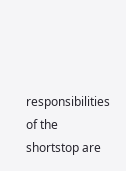responsibilities of the shortstop are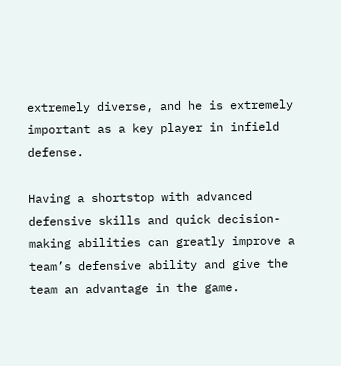extremely diverse, and he is extremely important as a key player in infield defense.

Having a shortstop with advanced defensive skills and quick decision-making abilities can greatly improve a team’s defensive ability and give the team an advantage in the game.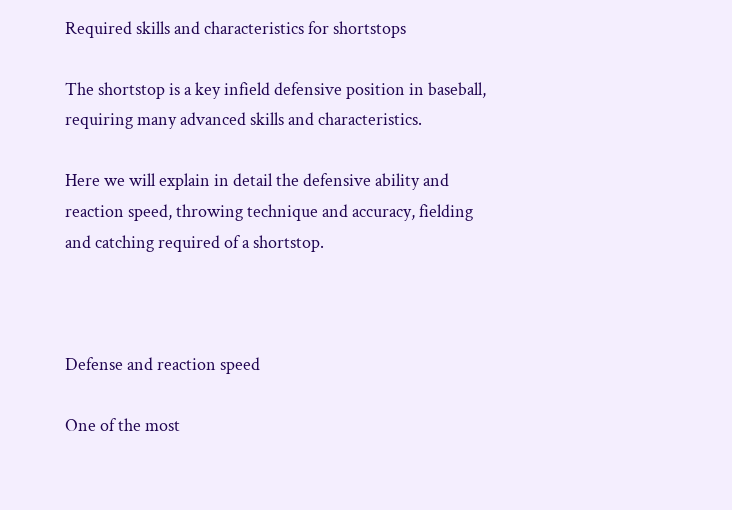Required skills and characteristics for shortstops

The shortstop is a key infield defensive position in baseball, requiring many advanced skills and characteristics.

Here we will explain in detail the defensive ability and reaction speed, throwing technique and accuracy, fielding and catching required of a shortstop.



Defense and reaction speed

One of the most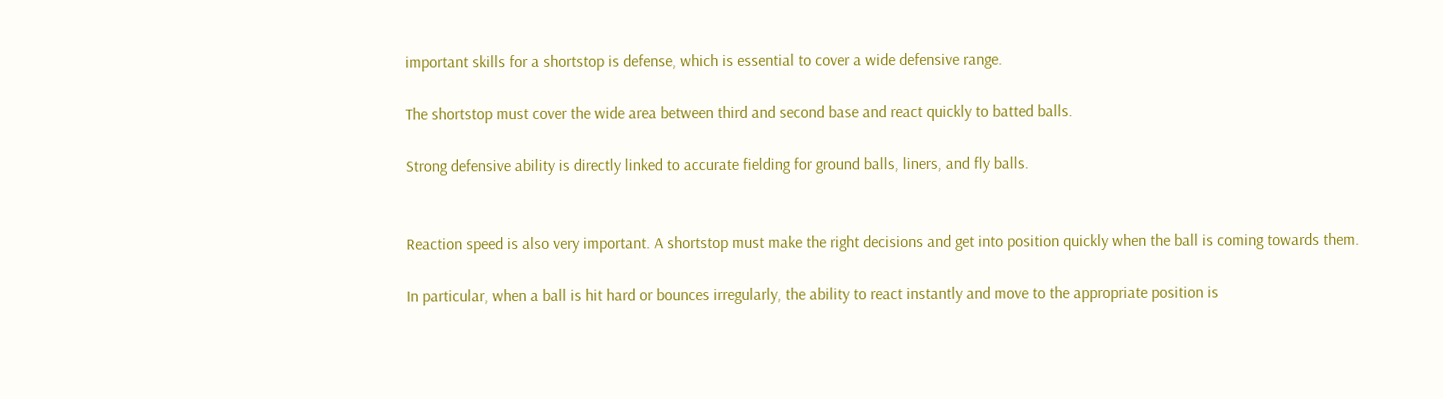important skills for a shortstop is defense, which is essential to cover a wide defensive range.

The shortstop must cover the wide area between third and second base and react quickly to batted balls.

Strong defensive ability is directly linked to accurate fielding for ground balls, liners, and fly balls.


Reaction speed is also very important. A shortstop must make the right decisions and get into position quickly when the ball is coming towards them.

In particular, when a ball is hit hard or bounces irregularly, the ability to react instantly and move to the appropriate position is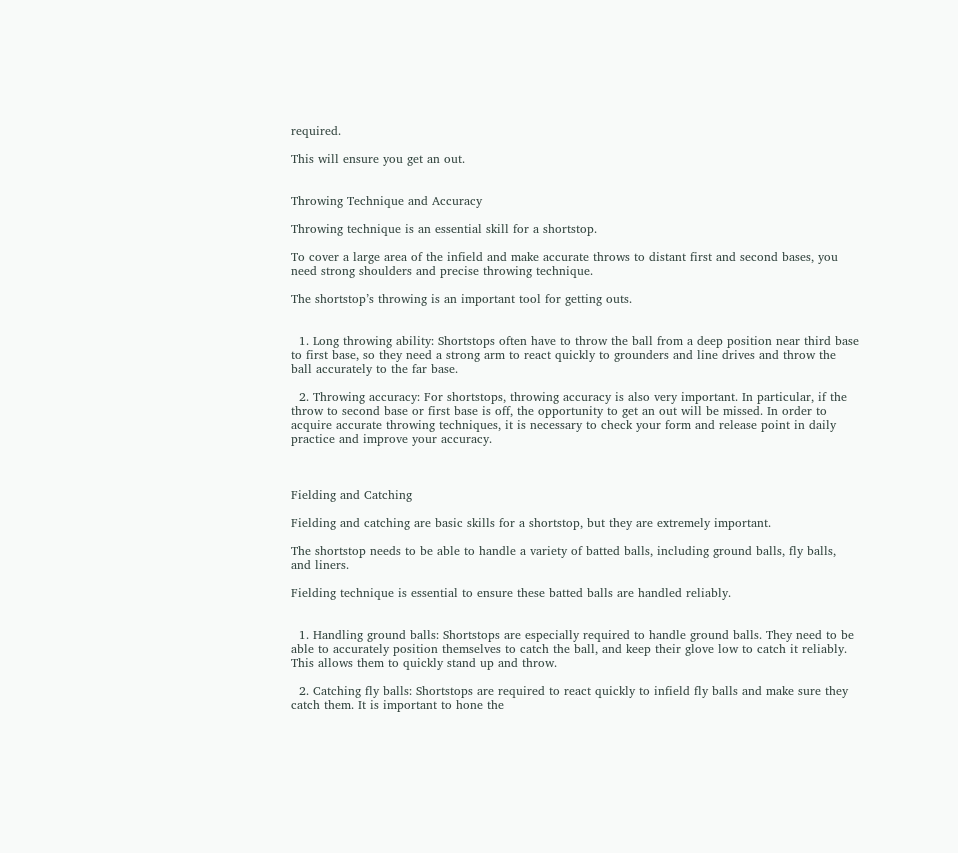required.

This will ensure you get an out.


Throwing Technique and Accuracy

Throwing technique is an essential skill for a shortstop.

To cover a large area of the infield and make accurate throws to distant first and second bases, you need strong shoulders and precise throwing technique.

The shortstop’s throwing is an important tool for getting outs.


  1. Long throwing ability: Shortstops often have to throw the ball from a deep position near third base to first base, so they need a strong arm to react quickly to grounders and line drives and throw the ball accurately to the far base.

  2. Throwing accuracy: For shortstops, throwing accuracy is also very important. In particular, if the throw to second base or first base is off, the opportunity to get an out will be missed. In order to acquire accurate throwing techniques, it is necessary to check your form and release point in daily practice and improve your accuracy.



Fielding and Catching

Fielding and catching are basic skills for a shortstop, but they are extremely important.

The shortstop needs to be able to handle a variety of batted balls, including ground balls, fly balls, and liners.

Fielding technique is essential to ensure these batted balls are handled reliably.


  1. Handling ground balls: Shortstops are especially required to handle ground balls. They need to be able to accurately position themselves to catch the ball, and keep their glove low to catch it reliably. This allows them to quickly stand up and throw.

  2. Catching fly balls: Shortstops are required to react quickly to infield fly balls and make sure they catch them. It is important to hone the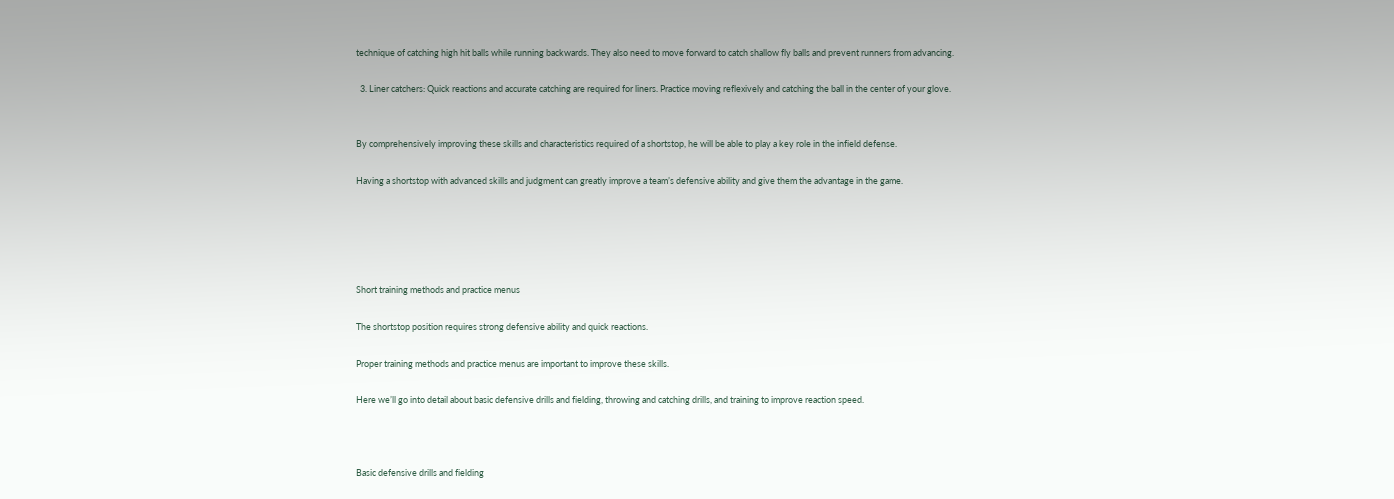technique of catching high hit balls while running backwards. They also need to move forward to catch shallow fly balls and prevent runners from advancing.

  3. Liner catchers: Quick reactions and accurate catching are required for liners. Practice moving reflexively and catching the ball in the center of your glove.


By comprehensively improving these skills and characteristics required of a shortstop, he will be able to play a key role in the infield defense.

Having a shortstop with advanced skills and judgment can greatly improve a team’s defensive ability and give them the advantage in the game.





Short training methods and practice menus

The shortstop position requires strong defensive ability and quick reactions.

Proper training methods and practice menus are important to improve these skills.

Here we’ll go into detail about basic defensive drills and fielding, throwing and catching drills, and training to improve reaction speed.



Basic defensive drills and fielding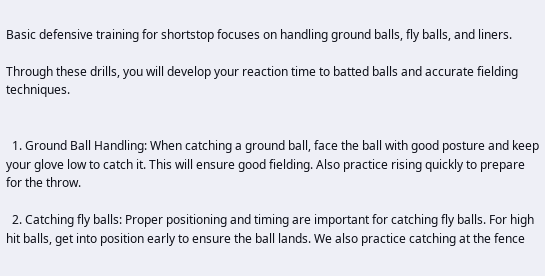Basic defensive training for shortstop focuses on handling ground balls, fly balls, and liners.

Through these drills, you will develop your reaction time to batted balls and accurate fielding techniques.


  1. Ground Ball Handling: When catching a ground ball, face the ball with good posture and keep your glove low to catch it. This will ensure good fielding. Also practice rising quickly to prepare for the throw.

  2. Catching fly balls: Proper positioning and timing are important for catching fly balls. For high hit balls, get into position early to ensure the ball lands. We also practice catching at the fence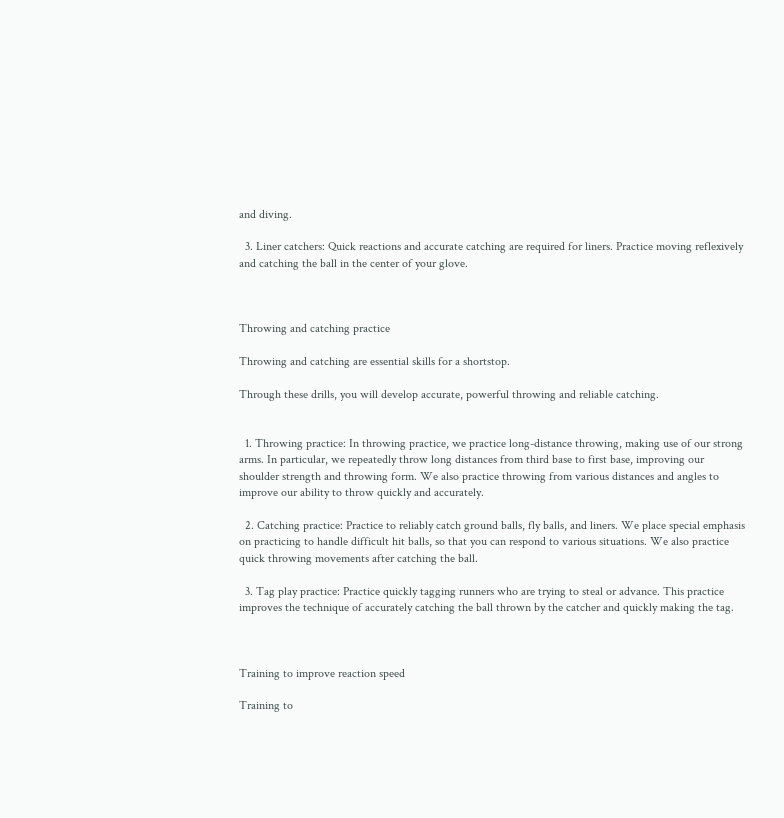and diving.

  3. Liner catchers: Quick reactions and accurate catching are required for liners. Practice moving reflexively and catching the ball in the center of your glove.



Throwing and catching practice

Throwing and catching are essential skills for a shortstop.

Through these drills, you will develop accurate, powerful throwing and reliable catching.


  1. Throwing practice: In throwing practice, we practice long-distance throwing, making use of our strong arms. In particular, we repeatedly throw long distances from third base to first base, improving our shoulder strength and throwing form. We also practice throwing from various distances and angles to improve our ability to throw quickly and accurately.

  2. Catching practice: Practice to reliably catch ground balls, fly balls, and liners. We place special emphasis on practicing to handle difficult hit balls, so that you can respond to various situations. We also practice quick throwing movements after catching the ball.

  3. Tag play practice: Practice quickly tagging runners who are trying to steal or advance. This practice improves the technique of accurately catching the ball thrown by the catcher and quickly making the tag.



Training to improve reaction speed

Training to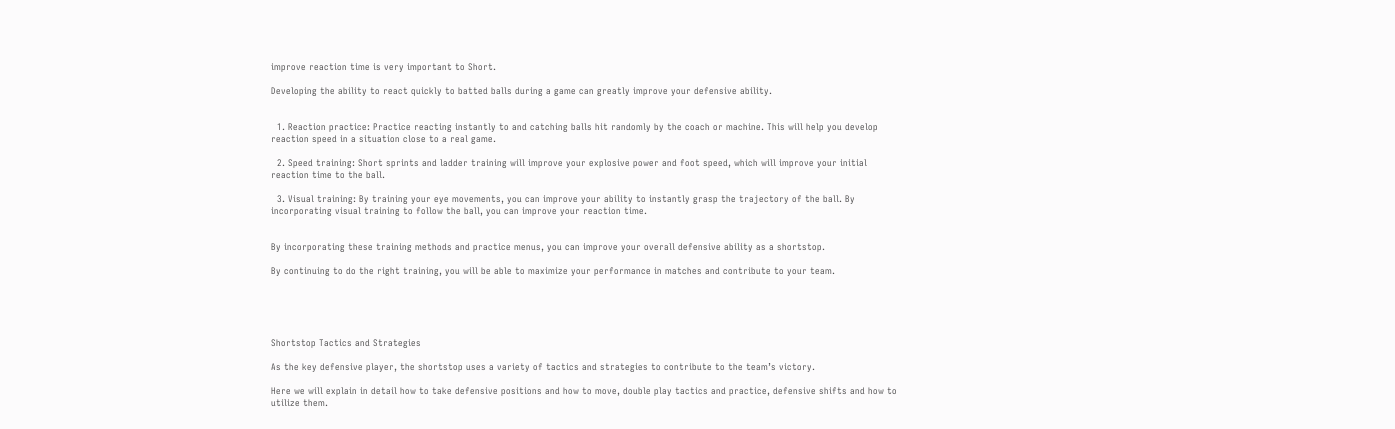improve reaction time is very important to Short.

Developing the ability to react quickly to batted balls during a game can greatly improve your defensive ability.


  1. Reaction practice: Practice reacting instantly to and catching balls hit randomly by the coach or machine. This will help you develop reaction speed in a situation close to a real game.

  2. Speed training: Short sprints and ladder training will improve your explosive power and foot speed, which will improve your initial reaction time to the ball.

  3. Visual training: By training your eye movements, you can improve your ability to instantly grasp the trajectory of the ball. By incorporating visual training to follow the ball, you can improve your reaction time.


By incorporating these training methods and practice menus, you can improve your overall defensive ability as a shortstop.

By continuing to do the right training, you will be able to maximize your performance in matches and contribute to your team.





Shortstop Tactics and Strategies

As the key defensive player, the shortstop uses a variety of tactics and strategies to contribute to the team’s victory.

Here we will explain in detail how to take defensive positions and how to move, double play tactics and practice, defensive shifts and how to utilize them.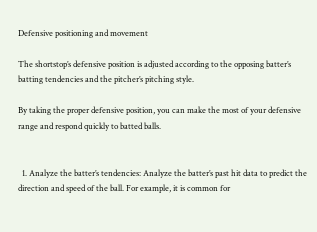Defensive positioning and movement

The shortstop’s defensive position is adjusted according to the opposing batter’s batting tendencies and the pitcher’s pitching style.

By taking the proper defensive position, you can make the most of your defensive range and respond quickly to batted balls.


  1. Analyze the batter’s tendencies: Analyze the batter’s past hit data to predict the direction and speed of the ball. For example, it is common for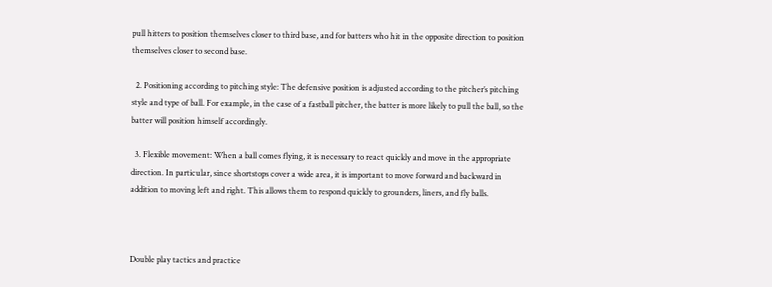pull hitters to position themselves closer to third base, and for batters who hit in the opposite direction to position themselves closer to second base.

  2. Positioning according to pitching style: The defensive position is adjusted according to the pitcher’s pitching style and type of ball. For example, in the case of a fastball pitcher, the batter is more likely to pull the ball, so the batter will position himself accordingly.

  3. Flexible movement: When a ball comes flying, it is necessary to react quickly and move in the appropriate direction. In particular, since shortstops cover a wide area, it is important to move forward and backward in addition to moving left and right. This allows them to respond quickly to grounders, liners, and fly balls.



Double play tactics and practice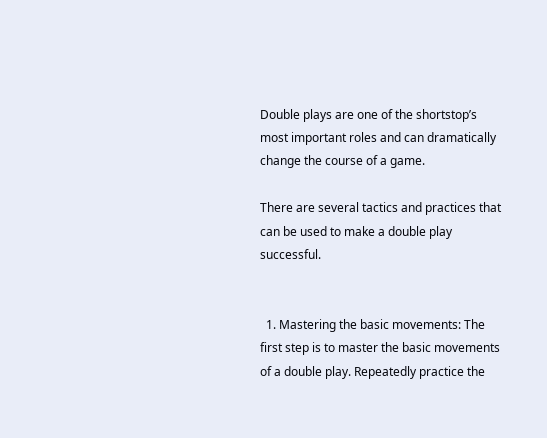Double plays are one of the shortstop’s most important roles and can dramatically change the course of a game.

There are several tactics and practices that can be used to make a double play successful.


  1. Mastering the basic movements: The first step is to master the basic movements of a double play. Repeatedly practice the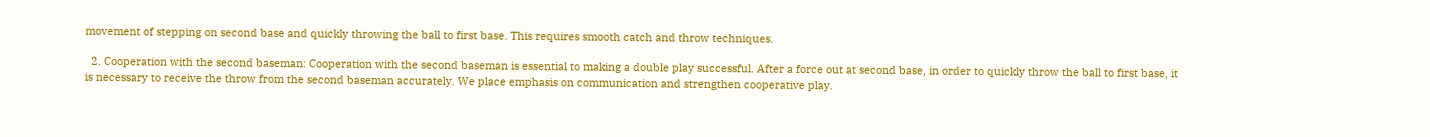movement of stepping on second base and quickly throwing the ball to first base. This requires smooth catch and throw techniques.

  2. Cooperation with the second baseman: Cooperation with the second baseman is essential to making a double play successful. After a force out at second base, in order to quickly throw the ball to first base, it is necessary to receive the throw from the second baseman accurately. We place emphasis on communication and strengthen cooperative play.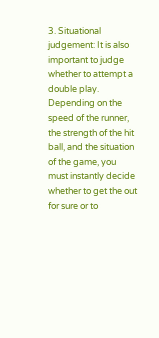3. Situational judgement: It is also important to judge whether to attempt a double play. Depending on the speed of the runner, the strength of the hit ball, and the situation of the game, you must instantly decide whether to get the out for sure or to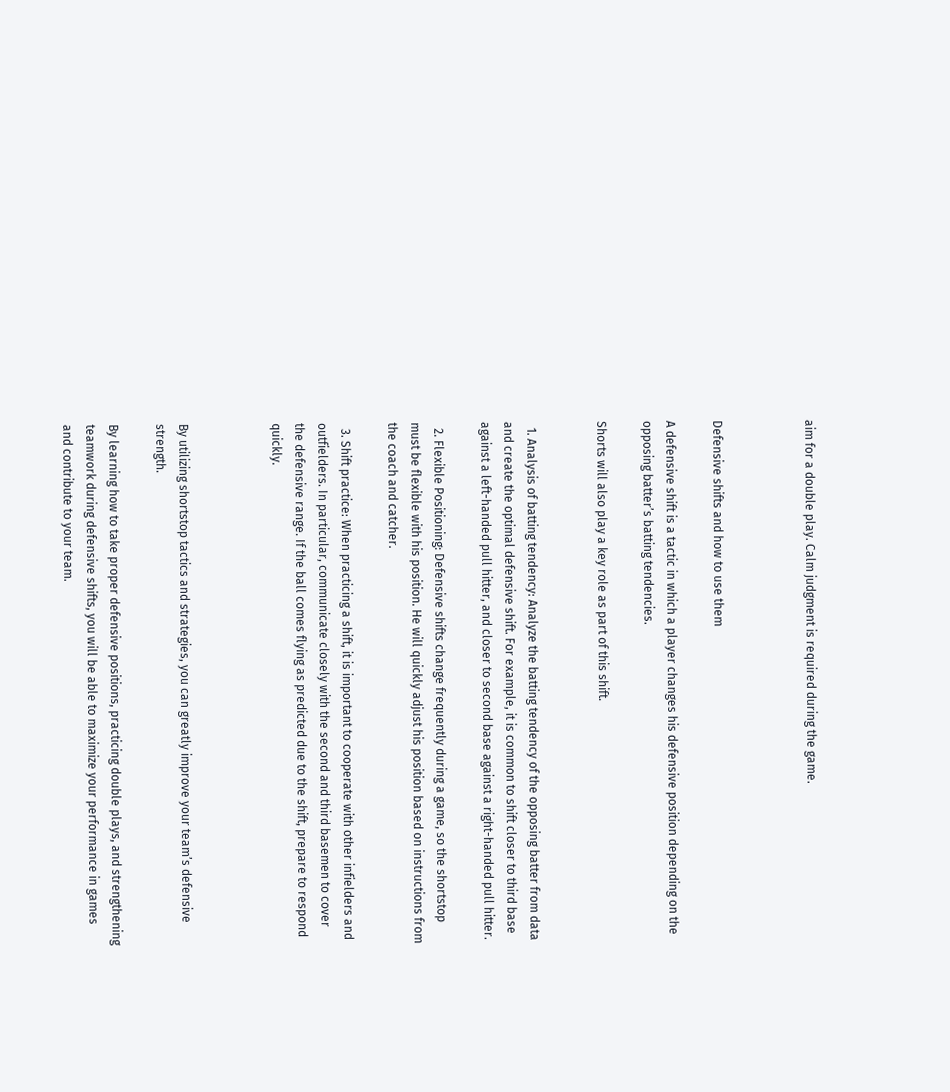aim for a double play. Calm judgment is required during the game.



Defensive shifts and how to use them

A defensive shift is a tactic in which a player changes his defensive position depending on the opposing batter’s batting tendencies.

Shorts will also play a key role as part of this shift.


  1. Analysis of batting tendency: Analyze the batting tendency of the opposing batter from data and create the optimal defensive shift. For example, it is common to shift closer to third base against a left-handed pull hitter, and closer to second base against a right-handed pull hitter.

  2. Flexible Positioning: Defensive shifts change frequently during a game, so the shortstop must be flexible with his position. He will quickly adjust his position based on instructions from the coach and catcher.

  3. Shift practice: When practicing a shift, it is important to cooperate with other infielders and outfielders. In particular, communicate closely with the second and third basemen to cover the defensive range. If the ball comes flying as predicted due to the shift, prepare to respond quickly.



By utilizing shortstop tactics and strategies, you can greatly improve your team’s defensive strength.

By learning how to take proper defensive positions, practicing double plays, and strengthening teamwork during defensive shifts, you will be able to maximize your performance in games and contribute to your team.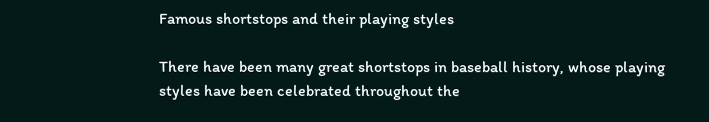Famous shortstops and their playing styles

There have been many great shortstops in baseball history, whose playing styles have been celebrated throughout the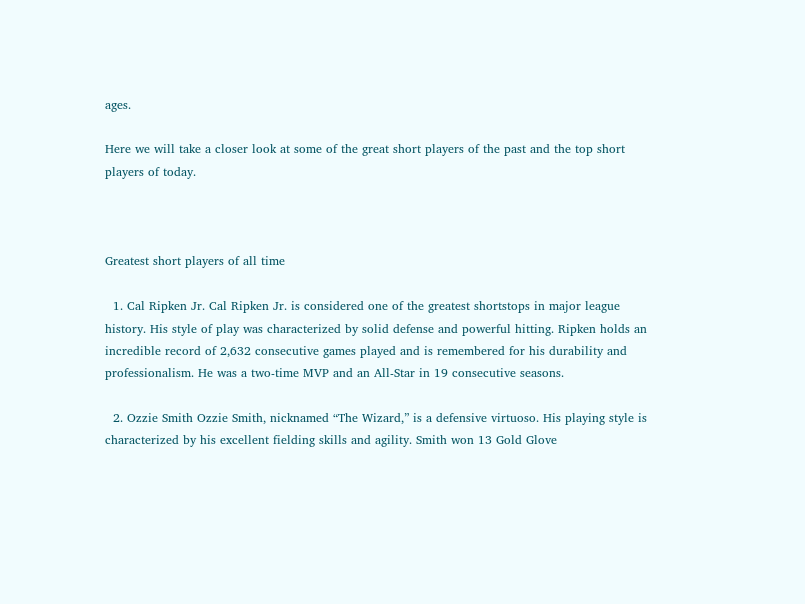ages.

Here we will take a closer look at some of the great short players of the past and the top short players of today.



Greatest short players of all time

  1. Cal Ripken Jr. Cal Ripken Jr. is considered one of the greatest shortstops in major league history. His style of play was characterized by solid defense and powerful hitting. Ripken holds an incredible record of 2,632 consecutive games played and is remembered for his durability and professionalism. He was a two-time MVP and an All-Star in 19 consecutive seasons.

  2. Ozzie Smith Ozzie Smith, nicknamed “The Wizard,” is a defensive virtuoso. His playing style is characterized by his excellent fielding skills and agility. Smith won 13 Gold Glove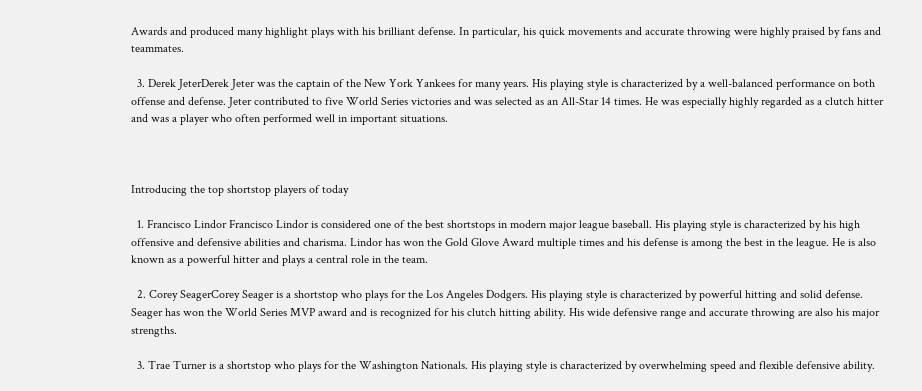Awards and produced many highlight plays with his brilliant defense. In particular, his quick movements and accurate throwing were highly praised by fans and teammates.

  3. Derek JeterDerek Jeter was the captain of the New York Yankees for many years. His playing style is characterized by a well-balanced performance on both offense and defense. Jeter contributed to five World Series victories and was selected as an All-Star 14 times. He was especially highly regarded as a clutch hitter and was a player who often performed well in important situations.



Introducing the top shortstop players of today

  1. Francisco Lindor Francisco Lindor is considered one of the best shortstops in modern major league baseball. His playing style is characterized by his high offensive and defensive abilities and charisma. Lindor has won the Gold Glove Award multiple times and his defense is among the best in the league. He is also known as a powerful hitter and plays a central role in the team.

  2. Corey SeagerCorey Seager is a shortstop who plays for the Los Angeles Dodgers. His playing style is characterized by powerful hitting and solid defense. Seager has won the World Series MVP award and is recognized for his clutch hitting ability. His wide defensive range and accurate throwing are also his major strengths.

  3. Trae Turner is a shortstop who plays for the Washington Nationals. His playing style is characterized by overwhelming speed and flexible defensive ability.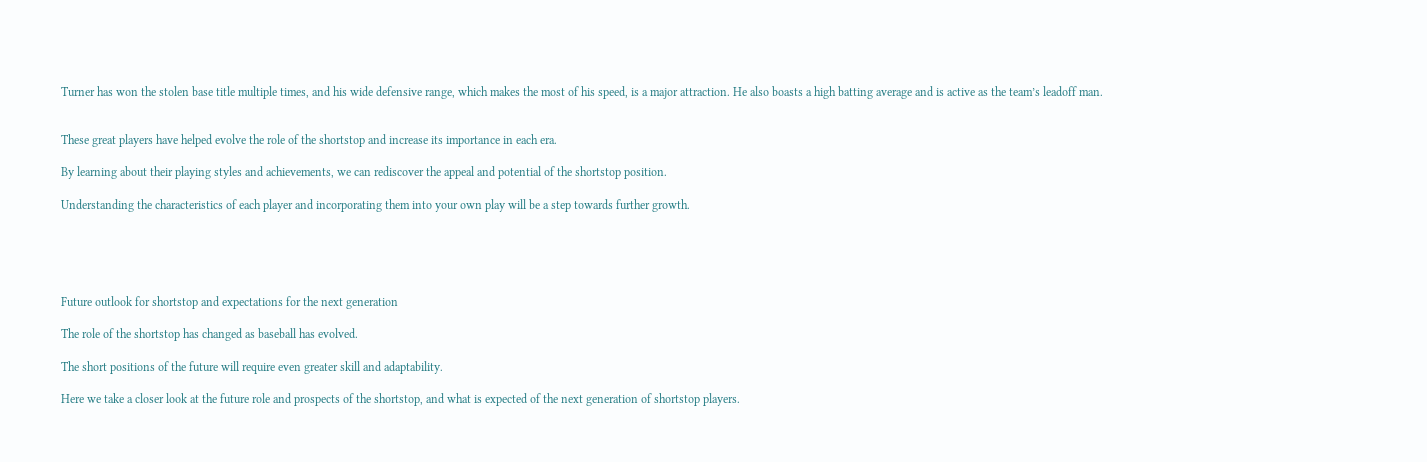Turner has won the stolen base title multiple times, and his wide defensive range, which makes the most of his speed, is a major attraction. He also boasts a high batting average and is active as the team’s leadoff man.


These great players have helped evolve the role of the shortstop and increase its importance in each era.

By learning about their playing styles and achievements, we can rediscover the appeal and potential of the shortstop position.

Understanding the characteristics of each player and incorporating them into your own play will be a step towards further growth.





Future outlook for shortstop and expectations for the next generation

The role of the shortstop has changed as baseball has evolved.

The short positions of the future will require even greater skill and adaptability.

Here we take a closer look at the future role and prospects of the shortstop, and what is expected of the next generation of shortstop players.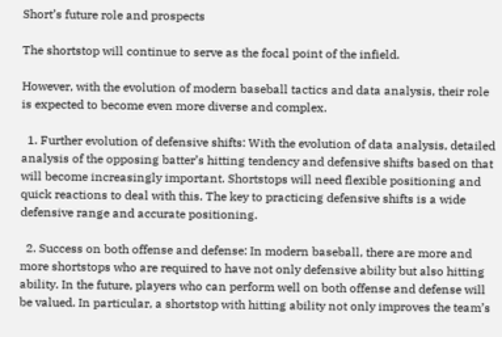Short’s future role and prospects

The shortstop will continue to serve as the focal point of the infield.

However, with the evolution of modern baseball tactics and data analysis, their role is expected to become even more diverse and complex.

  1. Further evolution of defensive shifts: With the evolution of data analysis, detailed analysis of the opposing batter’s hitting tendency and defensive shifts based on that will become increasingly important. Shortstops will need flexible positioning and quick reactions to deal with this. The key to practicing defensive shifts is a wide defensive range and accurate positioning.

  2. Success on both offense and defense: In modern baseball, there are more and more shortstops who are required to have not only defensive ability but also hitting ability. In the future, players who can perform well on both offense and defense will be valued. In particular, a shortstop with hitting ability not only improves the team’s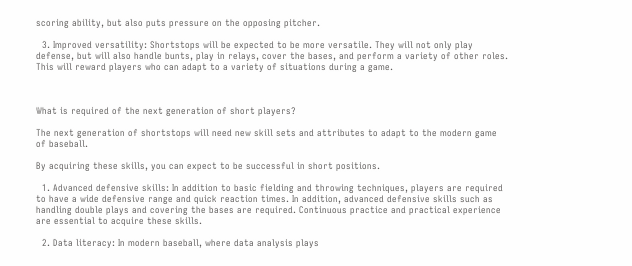scoring ability, but also puts pressure on the opposing pitcher.

  3. Improved versatility: Shortstops will be expected to be more versatile. They will not only play defense, but will also handle bunts, play in relays, cover the bases, and perform a variety of other roles. This will reward players who can adapt to a variety of situations during a game.



What is required of the next generation of short players?

The next generation of shortstops will need new skill sets and attributes to adapt to the modern game of baseball.

By acquiring these skills, you can expect to be successful in short positions.

  1. Advanced defensive skills: In addition to basic fielding and throwing techniques, players are required to have a wide defensive range and quick reaction times. In addition, advanced defensive skills such as handling double plays and covering the bases are required. Continuous practice and practical experience are essential to acquire these skills.

  2. Data literacy: In modern baseball, where data analysis plays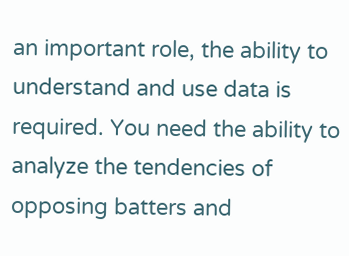an important role, the ability to understand and use data is required. You need the ability to analyze the tendencies of opposing batters and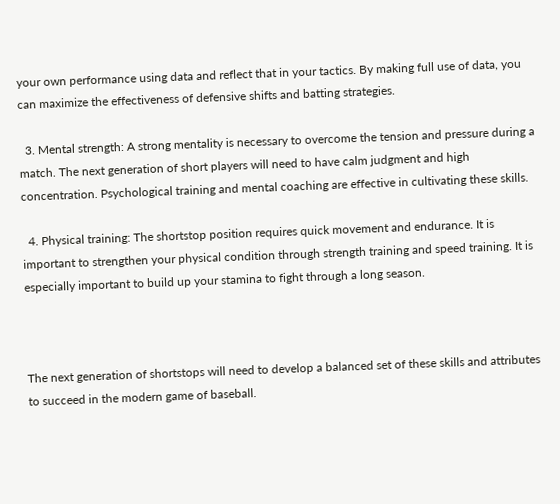your own performance using data and reflect that in your tactics. By making full use of data, you can maximize the effectiveness of defensive shifts and batting strategies.

  3. Mental strength: A strong mentality is necessary to overcome the tension and pressure during a match. The next generation of short players will need to have calm judgment and high concentration. Psychological training and mental coaching are effective in cultivating these skills.

  4. Physical training: The shortstop position requires quick movement and endurance. It is important to strengthen your physical condition through strength training and speed training. It is especially important to build up your stamina to fight through a long season.



The next generation of shortstops will need to develop a balanced set of these skills and attributes to succeed in the modern game of baseball.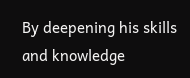By deepening his skills and knowledge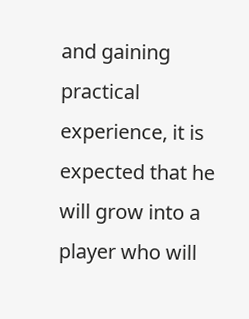and gaining practical experience, it is expected that he will grow into a player who will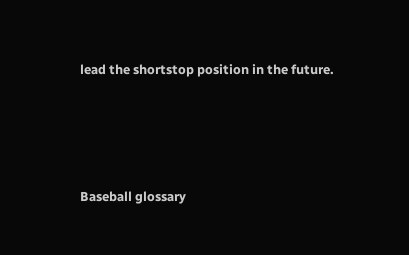lead the shortstop position in the future.




Baseball glossary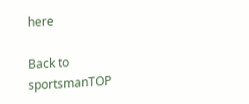here

Back to sportsmanTOP